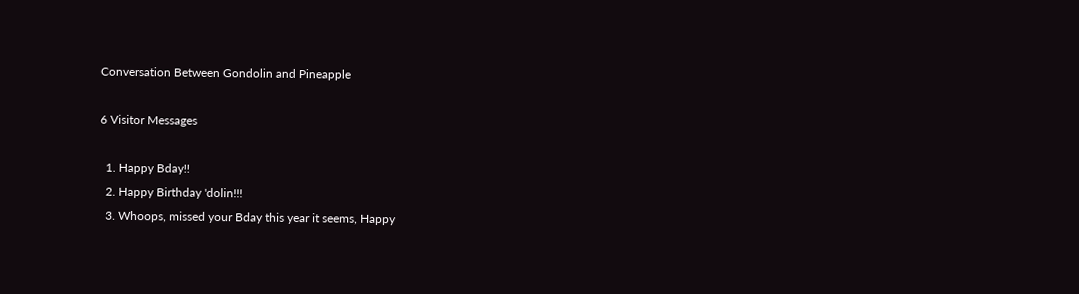Conversation Between Gondolin and Pineapple

6 Visitor Messages

  1. Happy Bday!!
  2. Happy Birthday 'dolin!!!
  3. Whoops, missed your Bday this year it seems, Happy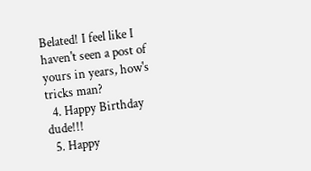Belated! I feel like I haven't seen a post of yours in years, how's tricks man?
  4. Happy Birthday dude!!!
  5. Happy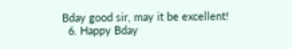Bday good sir, may it be excellent!
  6. Happy Bday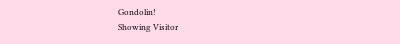Gondolin!
Showing Visitor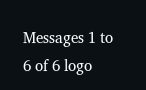Messages 1 to 6 of 6 logo